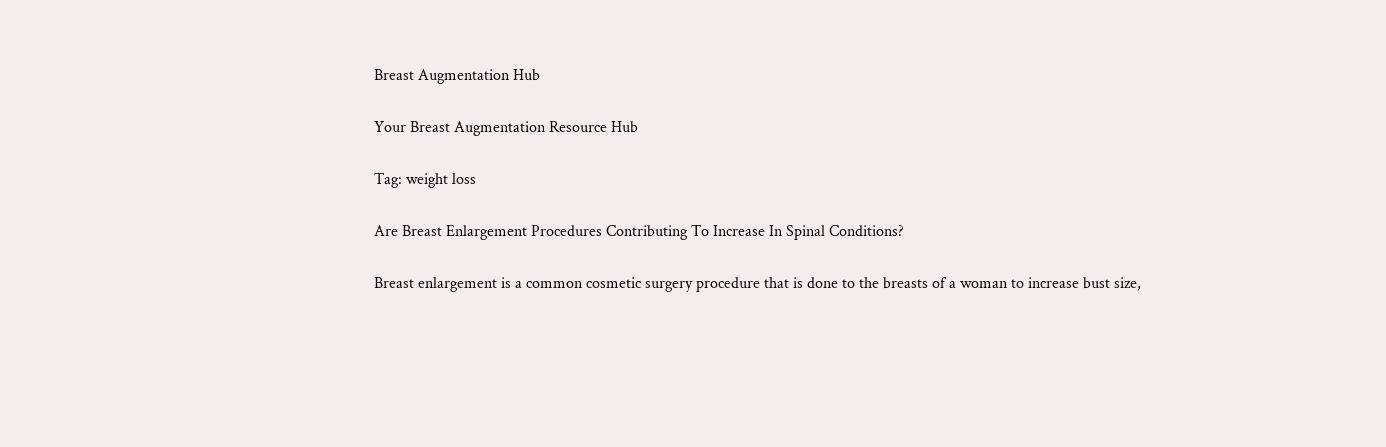Breast Augmentation Hub

Your Breast Augmentation Resource Hub

Tag: weight loss

Are Breast Enlargement Procedures Contributing To Increase In Spinal Conditions?

Breast enlargement is a common cosmetic surgery procedure that is done to the breasts of a woman to increase bust size,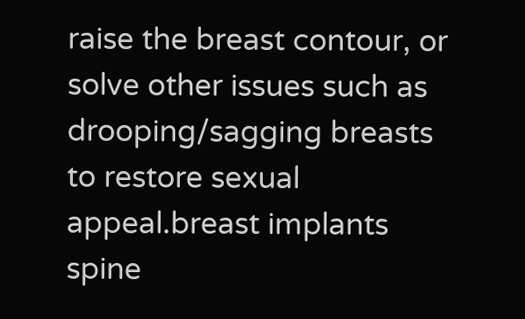raise the breast contour, or solve other issues such as drooping/sagging breasts to restore sexual appeal.breast implants spine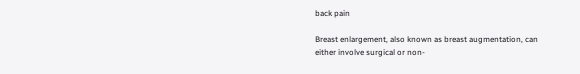back pain

Breast enlargement, also known as breast augmentation, can either involve surgical or non-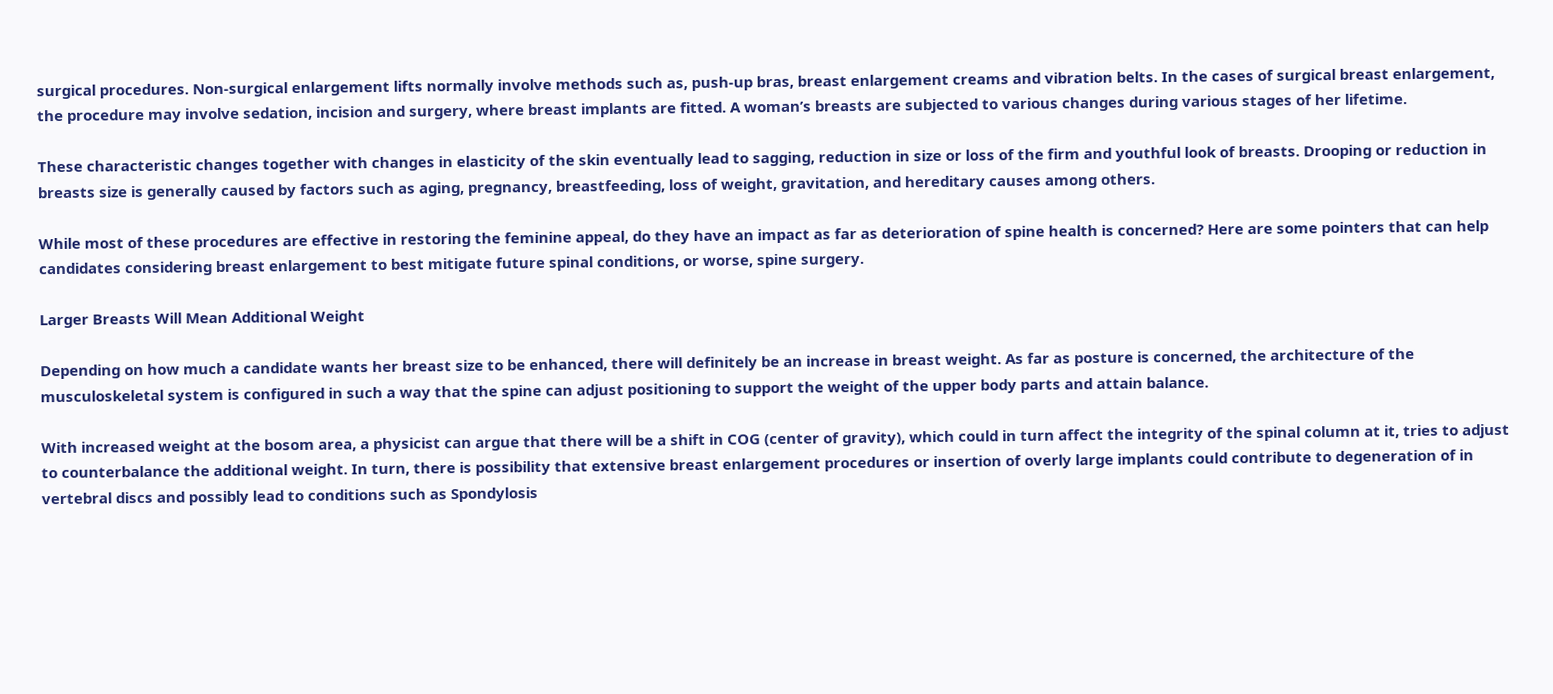surgical procedures. Non-surgical enlargement lifts normally involve methods such as, push-up bras, breast enlargement creams and vibration belts. In the cases of surgical breast enlargement, the procedure may involve sedation, incision and surgery, where breast implants are fitted. A woman’s breasts are subjected to various changes during various stages of her lifetime.

These characteristic changes together with changes in elasticity of the skin eventually lead to sagging, reduction in size or loss of the firm and youthful look of breasts. Drooping or reduction in breasts size is generally caused by factors such as aging, pregnancy, breastfeeding, loss of weight, gravitation, and hereditary causes among others.

While most of these procedures are effective in restoring the feminine appeal, do they have an impact as far as deterioration of spine health is concerned? Here are some pointers that can help candidates considering breast enlargement to best mitigate future spinal conditions, or worse, spine surgery.

Larger Breasts Will Mean Additional Weight

Depending on how much a candidate wants her breast size to be enhanced, there will definitely be an increase in breast weight. As far as posture is concerned, the architecture of the musculoskeletal system is configured in such a way that the spine can adjust positioning to support the weight of the upper body parts and attain balance.

With increased weight at the bosom area, a physicist can argue that there will be a shift in COG (center of gravity), which could in turn affect the integrity of the spinal column at it, tries to adjust to counterbalance the additional weight. In turn, there is possibility that extensive breast enlargement procedures or insertion of overly large implants could contribute to degeneration of in vertebral discs and possibly lead to conditions such as Spondylosis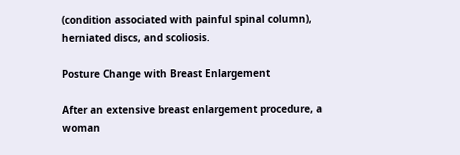(condition associated with painful spinal column), herniated discs, and scoliosis.

Posture Change with Breast Enlargement

After an extensive breast enlargement procedure, a woman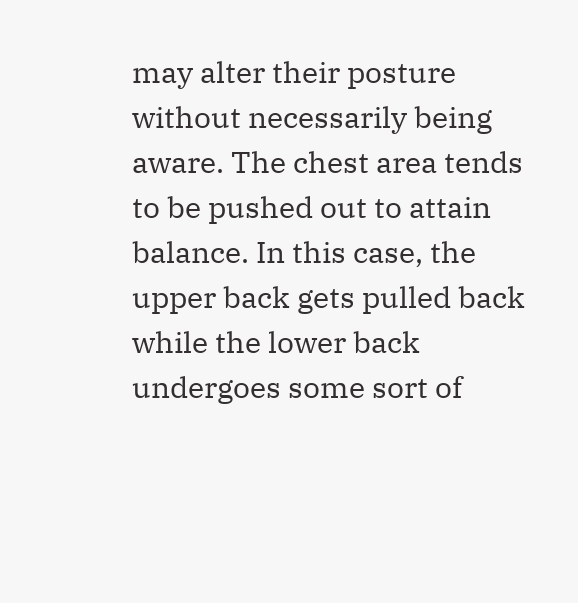may alter their posture without necessarily being aware. The chest area tends to be pushed out to attain balance. In this case, the upper back gets pulled back while the lower back undergoes some sort of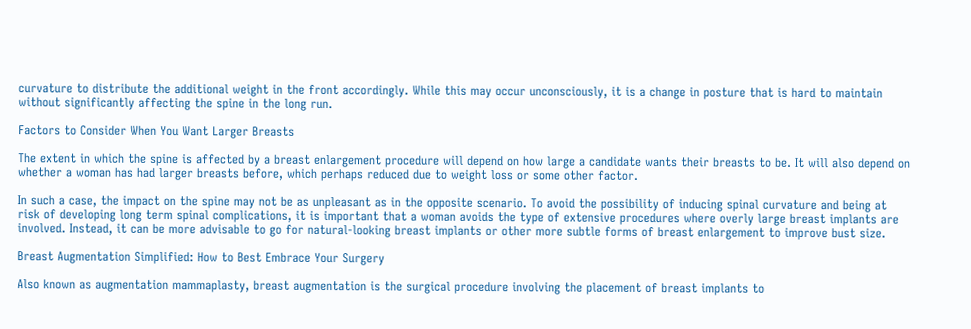curvature to distribute the additional weight in the front accordingly. While this may occur unconsciously, it is a change in posture that is hard to maintain without significantly affecting the spine in the long run.

Factors to Consider When You Want Larger Breasts

The extent in which the spine is affected by a breast enlargement procedure will depend on how large a candidate wants their breasts to be. It will also depend on whether a woman has had larger breasts before, which perhaps reduced due to weight loss or some other factor.

In such a case, the impact on the spine may not be as unpleasant as in the opposite scenario. To avoid the possibility of inducing spinal curvature and being at risk of developing long term spinal complications, it is important that a woman avoids the type of extensive procedures where overly large breast implants are involved. Instead, it can be more advisable to go for natural-looking breast implants or other more subtle forms of breast enlargement to improve bust size.

Breast Augmentation Simplified: How to Best Embrace Your Surgery

Also known as augmentation mammaplasty, breast augmentation is the surgical procedure involving the placement of breast implants to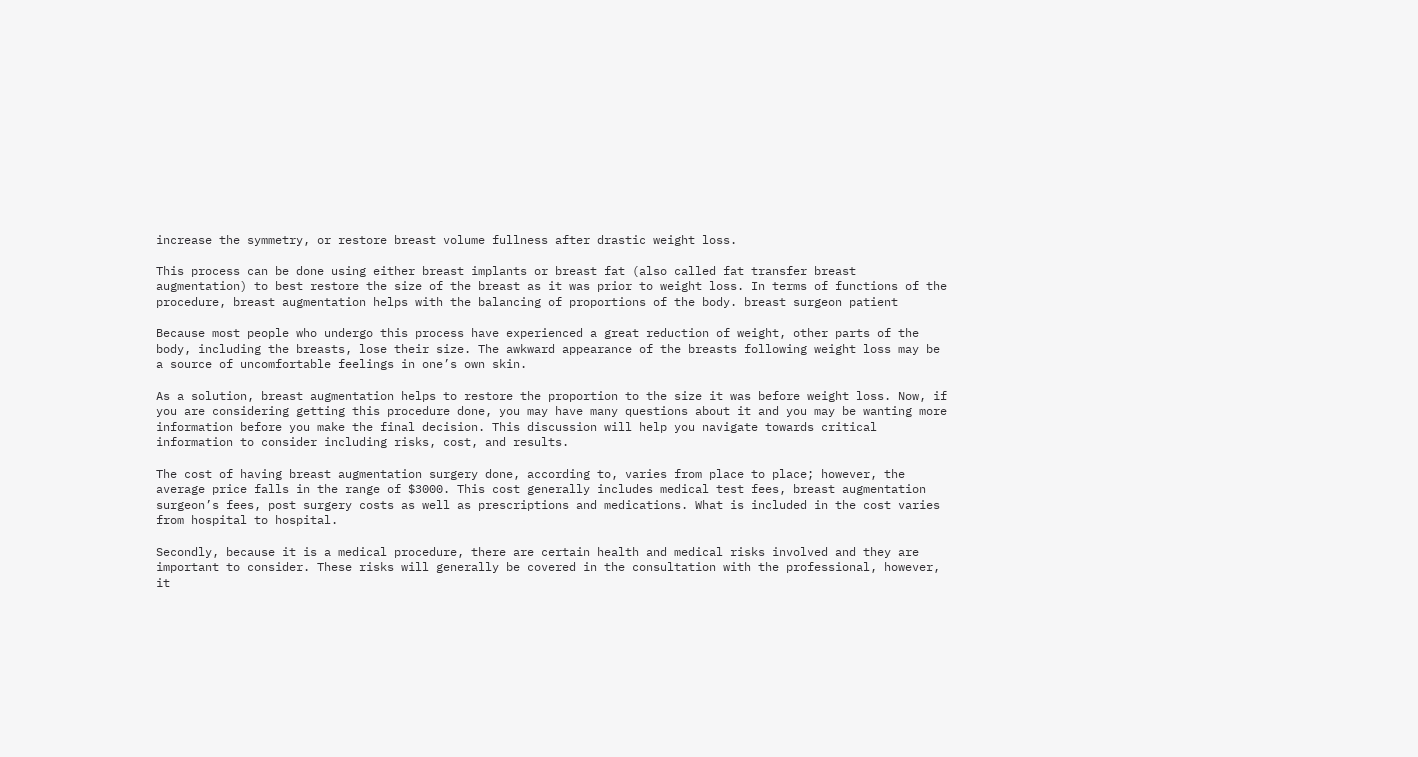increase the symmetry, or restore breast volume fullness after drastic weight loss.

This process can be done using either breast implants or breast fat (also called fat transfer breast augmentation) to best restore the size of the breast as it was prior to weight loss. In terms of functions of the procedure, breast augmentation helps with the balancing of proportions of the body. breast surgeon patient

Because most people who undergo this process have experienced a great reduction of weight, other parts of the body, including the breasts, lose their size. The awkward appearance of the breasts following weight loss may be a source of uncomfortable feelings in one’s own skin.

As a solution, breast augmentation helps to restore the proportion to the size it was before weight loss. Now, if you are considering getting this procedure done, you may have many questions about it and you may be wanting more information before you make the final decision. This discussion will help you navigate towards critical information to consider including risks, cost, and results.

The cost of having breast augmentation surgery done, according to, varies from place to place; however, the average price falls in the range of $3000. This cost generally includes medical test fees, breast augmentation surgeon’s fees, post surgery costs as well as prescriptions and medications. What is included in the cost varies from hospital to hospital.

Secondly, because it is a medical procedure, there are certain health and medical risks involved and they are important to consider. These risks will generally be covered in the consultation with the professional, however, it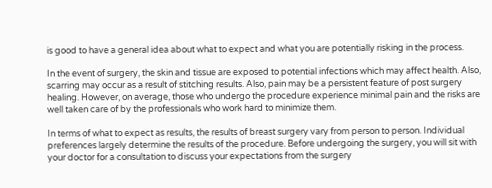is good to have a general idea about what to expect and what you are potentially risking in the process.

In the event of surgery, the skin and tissue are exposed to potential infections which may affect health. Also, scarring may occur as a result of stitching results. Also, pain may be a persistent feature of post surgery healing. However, on average, those who undergo the procedure experience minimal pain and the risks are well taken care of by the professionals who work hard to minimize them.

In terms of what to expect as results, the results of breast surgery vary from person to person. Individual preferences largely determine the results of the procedure. Before undergoing the surgery, you will sit with your doctor for a consultation to discuss your expectations from the surgery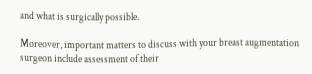and what is surgically possible.

Moreover, important matters to discuss with your breast augmentation surgeon include assessment of their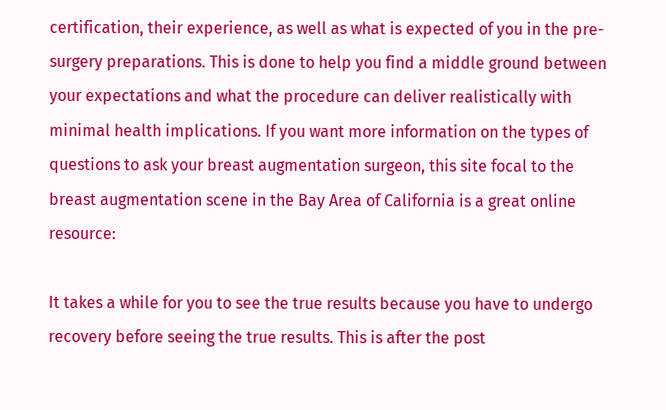certification, their experience, as well as what is expected of you in the pre-surgery preparations. This is done to help you find a middle ground between your expectations and what the procedure can deliver realistically with minimal health implications. If you want more information on the types of questions to ask your breast augmentation surgeon, this site focal to the breast augmentation scene in the Bay Area of California is a great online resource:

It takes a while for you to see the true results because you have to undergo recovery before seeing the true results. This is after the post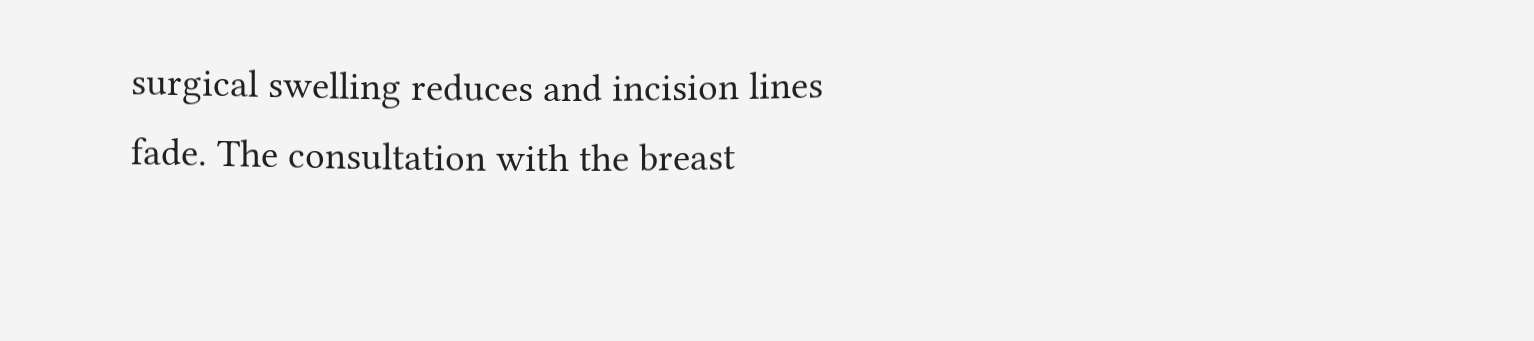surgical swelling reduces and incision lines fade. The consultation with the breast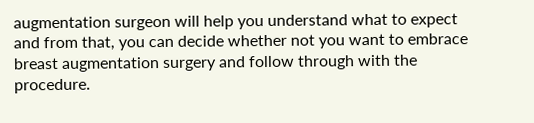augmentation surgeon will help you understand what to expect and from that, you can decide whether not you want to embrace breast augmentation surgery and follow through with the procedure.